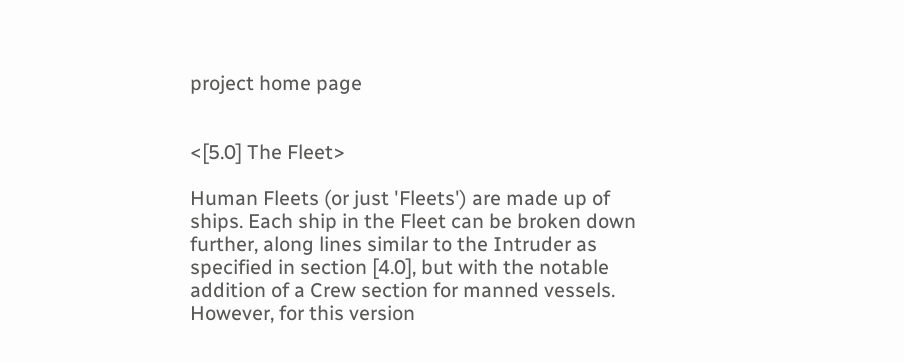project home page


<[5.0] The Fleet>

Human Fleets (or just 'Fleets') are made up of ships. Each ship in the Fleet can be broken down further, along lines similar to the Intruder as specified in section [4.0], but with the notable addition of a Crew section for manned vessels. However, for this version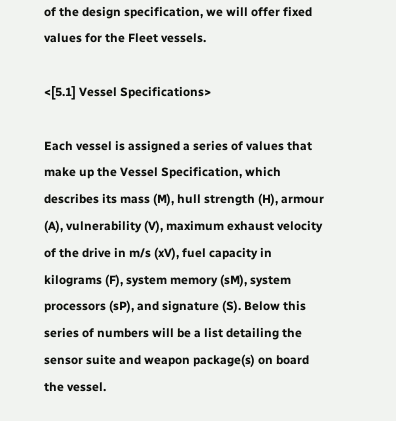of the design specification, we will offer fixed values for the Fleet vessels.

<[5.1] Vessel Specifications>

Each vessel is assigned a series of values that make up the Vessel Specification, which describes its mass (M), hull strength (H), armour (A), vulnerability (V), maximum exhaust velocity of the drive in m/s (xV), fuel capacity in kilograms (F), system memory (sM), system processors (sP), and signature (S). Below this series of numbers will be a list detailing the sensor suite and weapon package(s) on board the vessel.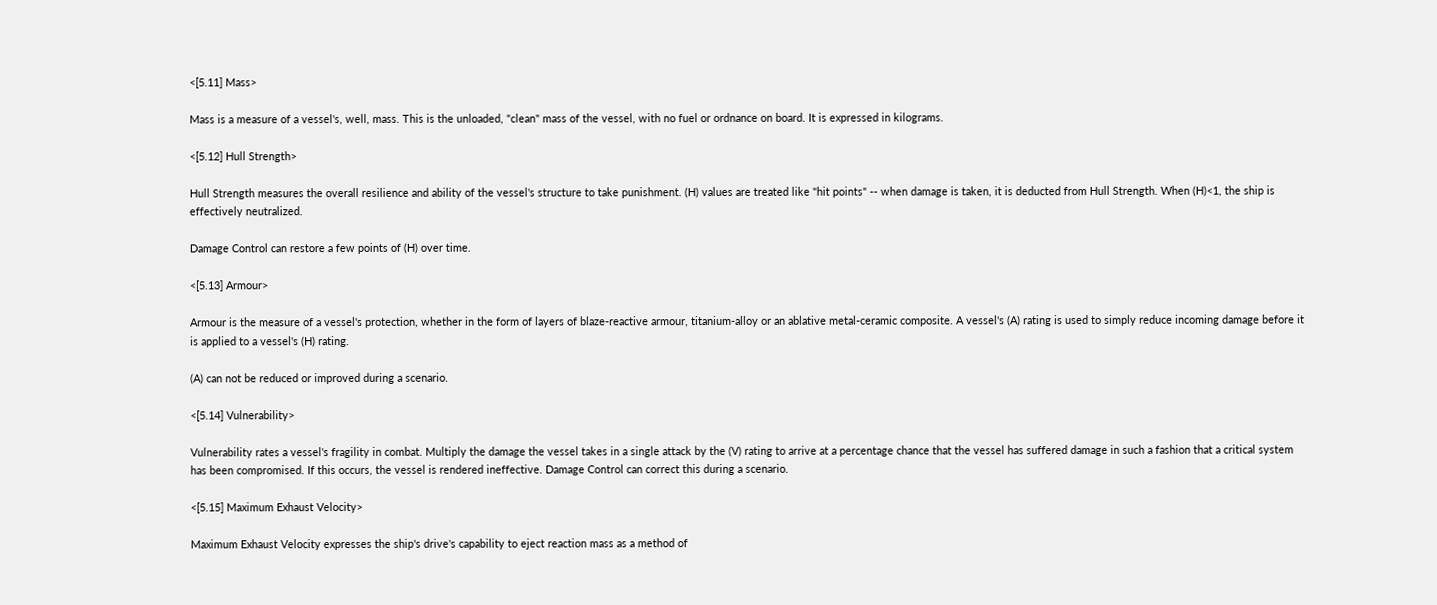<[5.11] Mass>

Mass is a measure of a vessel's, well, mass. This is the unloaded, "clean" mass of the vessel, with no fuel or ordnance on board. It is expressed in kilograms.

<[5.12] Hull Strength>

Hull Strength measures the overall resilience and ability of the vessel's structure to take punishment. (H) values are treated like "hit points" -- when damage is taken, it is deducted from Hull Strength. When (H)<1, the ship is effectively neutralized.

Damage Control can restore a few points of (H) over time.

<[5.13] Armour>

Armour is the measure of a vessel's protection, whether in the form of layers of blaze-reactive armour, titanium-alloy or an ablative metal-ceramic composite. A vessel's (A) rating is used to simply reduce incoming damage before it is applied to a vessel's (H) rating.

(A) can not be reduced or improved during a scenario.

<[5.14] Vulnerability>

Vulnerability rates a vessel's fragility in combat. Multiply the damage the vessel takes in a single attack by the (V) rating to arrive at a percentage chance that the vessel has suffered damage in such a fashion that a critical system has been compromised. If this occurs, the vessel is rendered ineffective. Damage Control can correct this during a scenario.

<[5.15] Maximum Exhaust Velocity>

Maximum Exhaust Velocity expresses the ship's drive's capability to eject reaction mass as a method of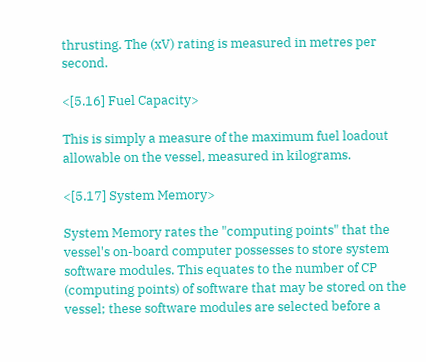thrusting. The (xV) rating is measured in metres per second.

<[5.16] Fuel Capacity>

This is simply a measure of the maximum fuel loadout allowable on the vessel, measured in kilograms.

<[5.17] System Memory>

System Memory rates the "computing points" that the vessel's on-board computer possesses to store system software modules. This equates to the number of CP (computing points) of software that may be stored on the vessel; these software modules are selected before a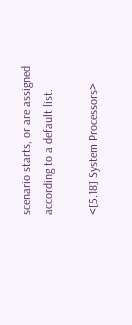scenario starts, or are assigned according to a default list.

<[5.18] System Processors>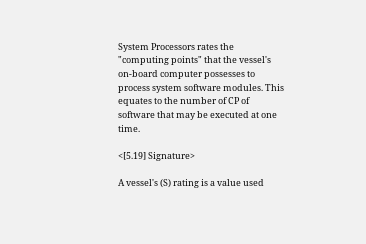System Processors rates the "computing points" that the vessel's on-board computer possesses to process system software modules. This equates to the number of CP of software that may be executed at one time.

<[5.19] Signature>

A vessel's (S) rating is a value used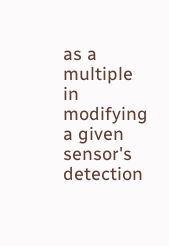as a multiple in modifying a given sensor's detection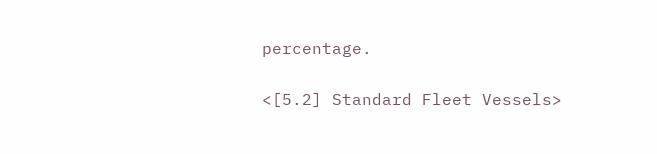percentage.

<[5.2] Standard Fleet Vessels>